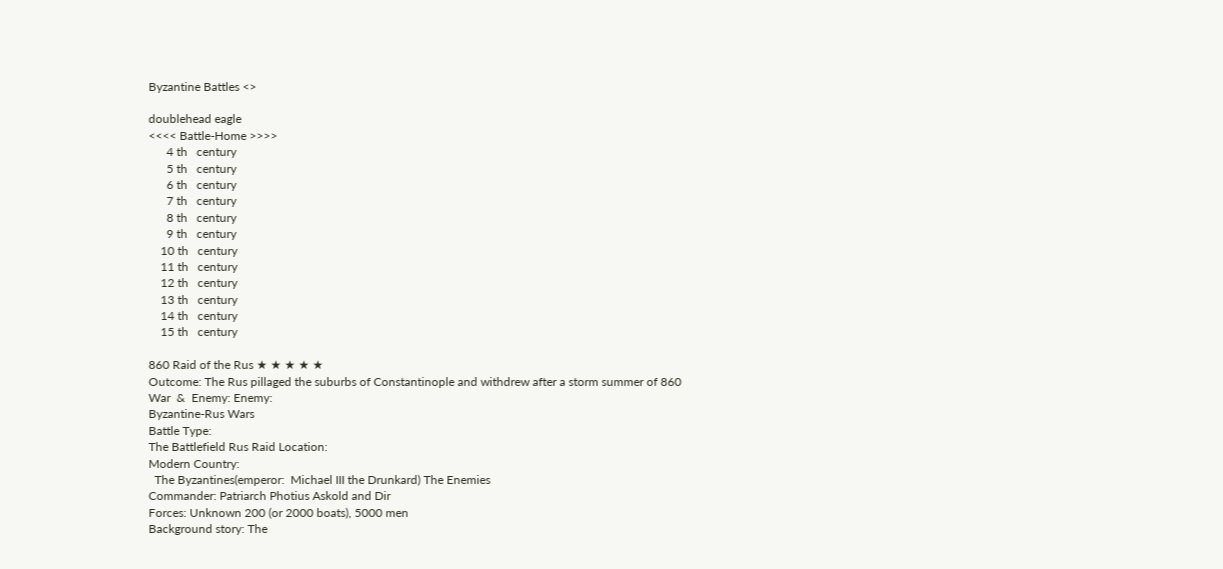Byzantine Battles <>

doublehead eagle
<<<< Battle-Home >>>>
      4 th   century
      5 th   century
      6 th   century
      7 th   century
      8 th   century
      9 th   century
    10 th   century
    11 th   century
    12 th   century
    13 th   century
    14 th   century
    15 th   century

860 Raid of the Rus ★ ★ ★ ★ ★
Outcome: The Rus pillaged the suburbs of Constantinople and withdrew after a storm summer of 860
War  &  Enemy: Enemy:
Byzantine-Rus Wars
Battle Type:
The Battlefield Rus Raid Location:
Modern Country:
  The Byzantines(emperor:  Michael III the Drunkard) The Enemies
Commander: Patriarch Photius Askold and Dir
Forces: Unknown 200 (or 2000 boats), 5000 men
Background story: The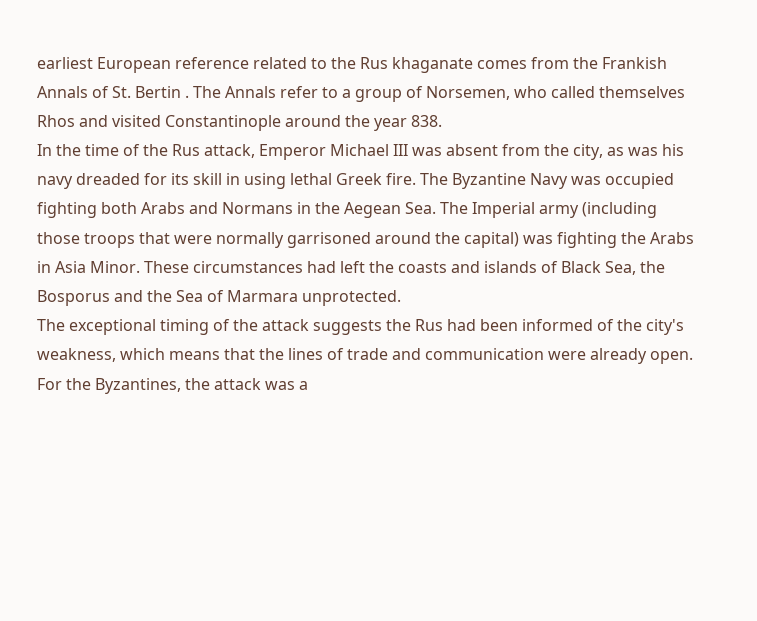earliest European reference related to the Rus khaganate comes from the Frankish Annals of St. Bertin . The Annals refer to a group of Norsemen, who called themselves Rhos and visited Constantinople around the year 838.
In the time of the Rus attack, Emperor Michael III was absent from the city, as was his navy dreaded for its skill in using lethal Greek fire. The Byzantine Navy was occupied fighting both Arabs and Normans in the Aegean Sea. The Imperial army (including those troops that were normally garrisoned around the capital) was fighting the Arabs in Asia Minor. These circumstances had left the coasts and islands of Black Sea, the Bosporus and the Sea of Marmara unprotected.
The exceptional timing of the attack suggests the Rus had been informed of the city's weakness, which means that the lines of trade and communication were already open. For the Byzantines, the attack was a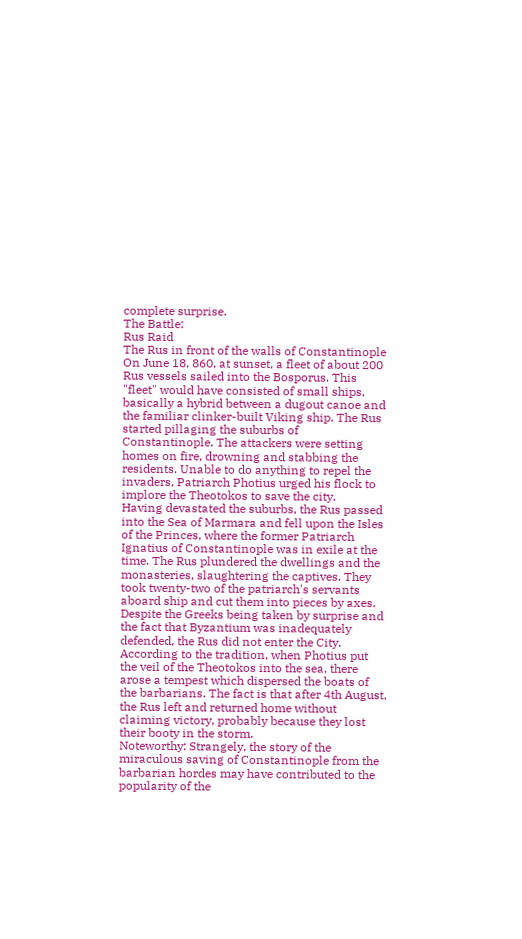complete surprise.
The Battle:
Rus Raid
The Rus in front of the walls of Constantinople
On June 18, 860, at sunset, a fleet of about 200 Rus vessels sailed into the Bosporus. This "fleet" would have consisted of small ships, basically a hybrid between a dugout canoe and the familiar clinker-built Viking ship. The Rus started pillaging the suburbs of Constantinople. The attackers were setting homes on fire, drowning and stabbing the residents. Unable to do anything to repel the invaders, Patriarch Photius urged his flock to implore the Theotokos to save the city.
Having devastated the suburbs, the Rus passed into the Sea of Marmara and fell upon the Isles of the Princes, where the former Patriarch Ignatius of Constantinople was in exile at the time. The Rus plundered the dwellings and the monasteries, slaughtering the captives. They took twenty-two of the patriarch's servants aboard ship and cut them into pieces by axes.
Despite the Greeks being taken by surprise and the fact that Byzantium was inadequately defended, the Rus did not enter the City. According to the tradition, when Photius put the veil of the Theotokos into the sea, there arose a tempest which dispersed the boats of the barbarians. The fact is that after 4th August, the Rus left and returned home without claiming victory, probably because they lost their booty in the storm.
Noteworthy: Strangely, the story of the miraculous saving of Constantinople from the barbarian hordes may have contributed to the popularity of the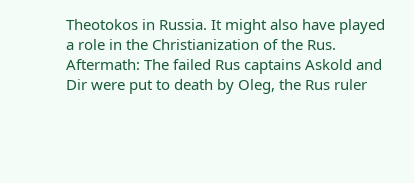Theotokos in Russia. It might also have played a role in the Christianization of the Rus.
Aftermath: The failed Rus captains Askold and Dir were put to death by Oleg, the Rus ruler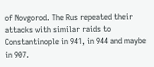of Novgorod. The Rus repeated their attacks with similar raids to Constantinople in 941, in 944 and maybe in 907.